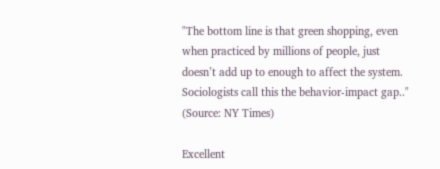"The bottom line is that green shopping, even when practiced by millions of people, just doesn’t add up to enough to affect the system. Sociologists call this the behavior-impact gap.." (Source: NY Times)

Excellent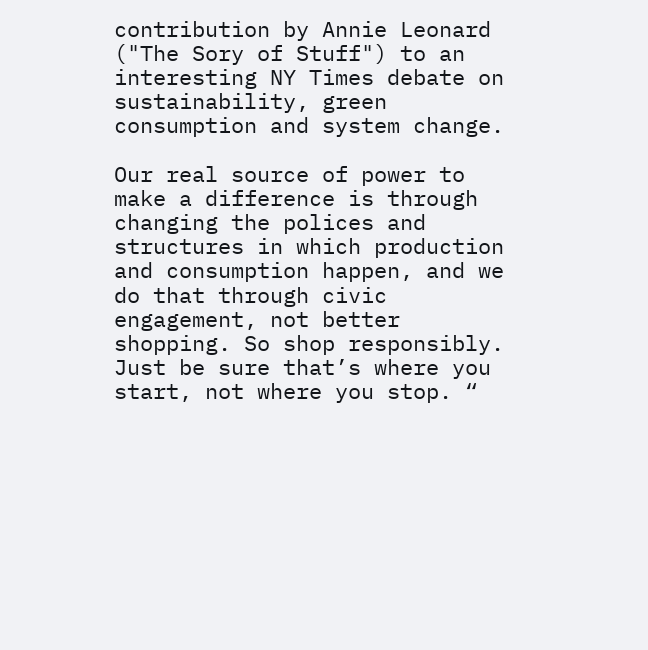contribution by Annie Leonard ("The Sory of Stuff") to an interesting NY Times debate on sustainability, green consumption and system change.

Our real source of power to make a difference is through changing the polices and structures in which production and consumption happen, and we do that through civic engagement, not better shopping. So shop responsibly. Just be sure that’s where you start, not where you stop. “